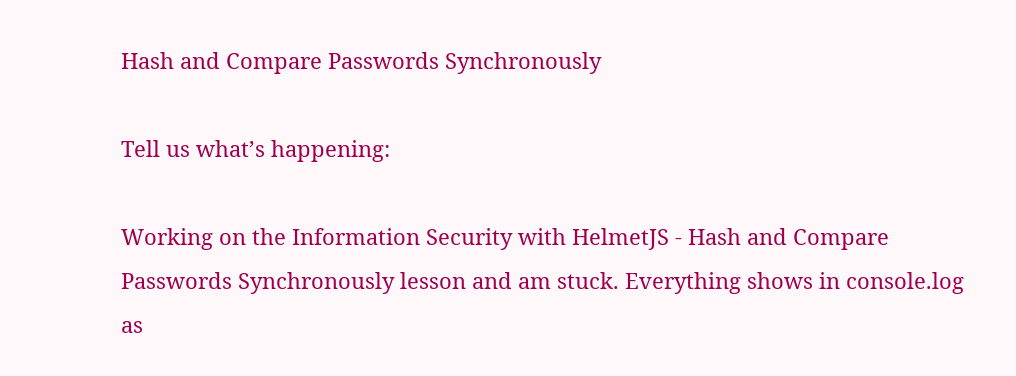Hash and Compare Passwords Synchronously

Tell us what’s happening:

Working on the Information Security with HelmetJS - Hash and Compare Passwords Synchronously lesson and am stuck. Everything shows in console.log as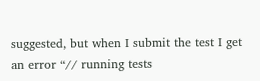suggested, but when I submit the test I get an error “// running tests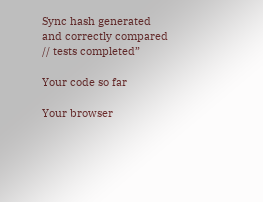Sync hash generated and correctly compared
// tests completed”

Your code so far

Your browser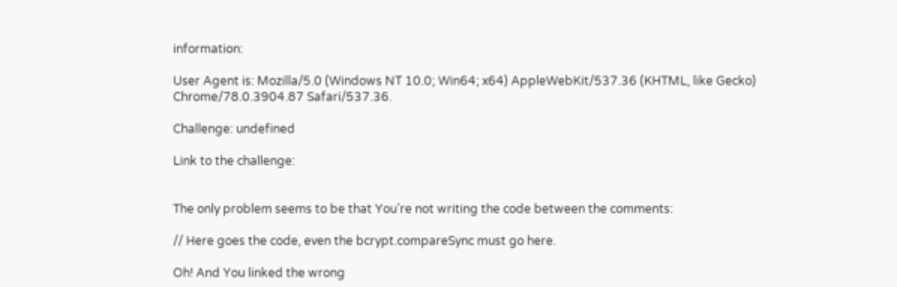information:

User Agent is: Mozilla/5.0 (Windows NT 10.0; Win64; x64) AppleWebKit/537.36 (KHTML, like Gecko) Chrome/78.0.3904.87 Safari/537.36.

Challenge: undefined

Link to the challenge:


The only problem seems to be that You’re not writing the code between the comments:

// Here goes the code, even the bcrypt.compareSync must go here.

Oh! And You linked the wrong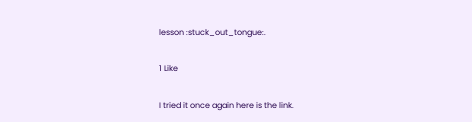lesson :stuck_out_tongue:.

1 Like

I tried it once again here is the link.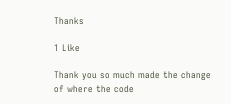Thanks

1 Like

Thank you so much made the change of where the code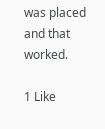was placed and that worked.

1 Like